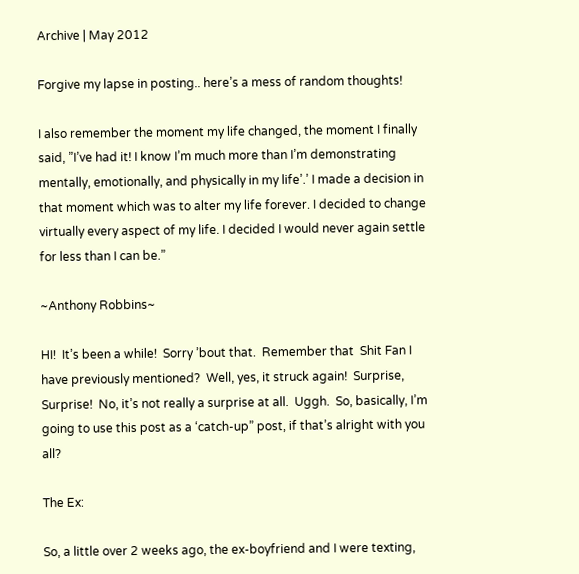Archive | May 2012

Forgive my lapse in posting.. here’s a mess of random thoughts!

I also remember the moment my life changed, the moment I finally said, ”I’ve had it! I know I’m much more than I’m demonstrating mentally, emotionally, and physically in my life’.’ I made a decision in that moment which was to alter my life forever. I decided to change virtually every aspect of my life. I decided I would never again settle for less than I can be.”

~Anthony Robbins~

HI!  It’s been a while!  Sorry ’bout that.  Remember that  Shit Fan I have previously mentioned?  Well, yes, it struck again!  Surprise, Surprise!  No, it’s not really a surprise at all.  Uggh.  So, basically, I’m going to use this post as a ‘catch-up” post, if that’s alright with you all?

The Ex:

So, a little over 2 weeks ago, the ex-boyfriend and I were texting,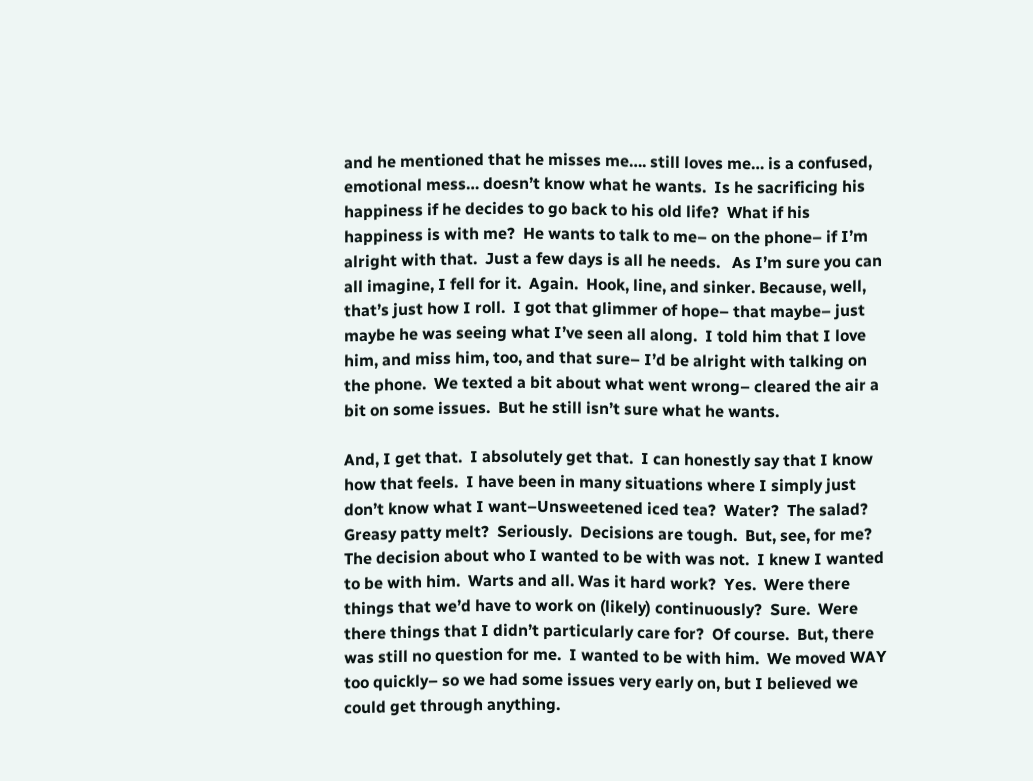and he mentioned that he misses me…. still loves me… is a confused, emotional mess… doesn’t know what he wants.  Is he sacrificing his happiness if he decides to go back to his old life?  What if his happiness is with me?  He wants to talk to me– on the phone– if I’m alright with that.  Just a few days is all he needs.   As I’m sure you can all imagine, I fell for it.  Again.  Hook, line, and sinker. Because, well, that’s just how I roll.  I got that glimmer of hope– that maybe– just maybe he was seeing what I’ve seen all along.  I told him that I love him, and miss him, too, and that sure– I’d be alright with talking on the phone.  We texted a bit about what went wrong– cleared the air a bit on some issues.  But he still isn’t sure what he wants.

And, I get that.  I absolutely get that.  I can honestly say that I know how that feels.  I have been in many situations where I simply just don’t know what I want–Unsweetened iced tea?  Water?  The salad?  Greasy patty melt?  Seriously.  Decisions are tough.  But, see, for me?  The decision about who I wanted to be with was not.  I knew I wanted to be with him.  Warts and all. Was it hard work?  Yes.  Were there things that we’d have to work on (likely) continuously?  Sure.  Were there things that I didn’t particularly care for?  Of course.  But, there was still no question for me.  I wanted to be with him.  We moved WAY too quickly– so we had some issues very early on, but I believed we could get through anything.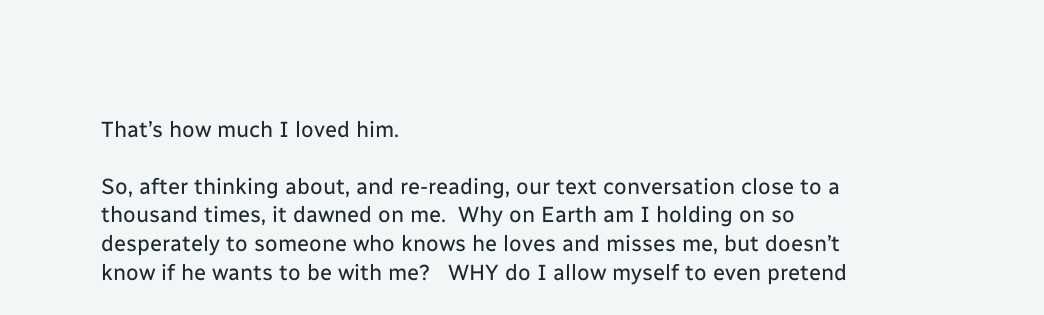That’s how much I loved him.

So, after thinking about, and re-reading, our text conversation close to a thousand times, it dawned on me.  Why on Earth am I holding on so desperately to someone who knows he loves and misses me, but doesn’t know if he wants to be with me?   WHY do I allow myself to even pretend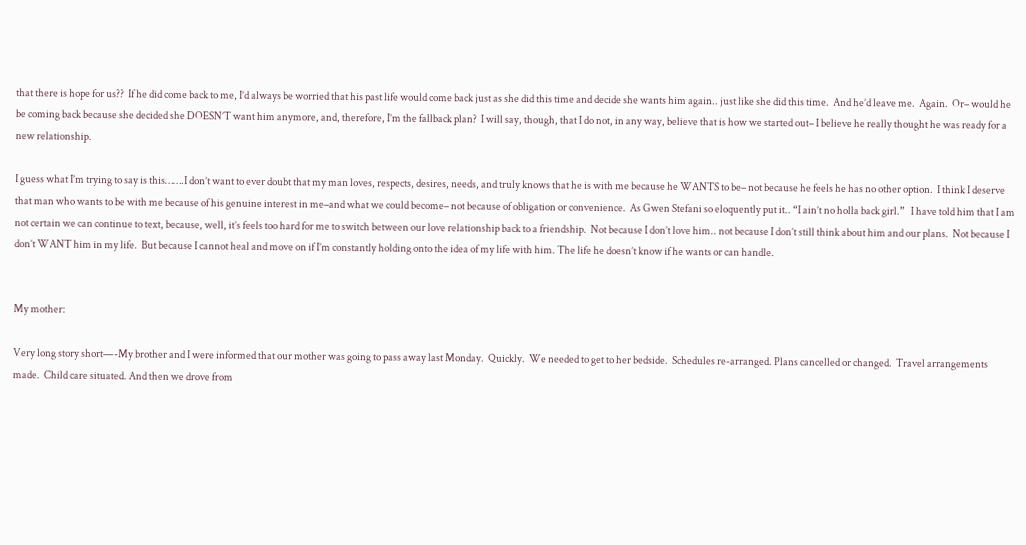that there is hope for us??  If he did come back to me, I’d always be worried that his past life would come back just as she did this time and decide she wants him again.. just like she did this time.  And he’d leave me.  Again.  Or– would he be coming back because she decided she DOESN’T want him anymore, and, therefore, I’m the fallback plan?  I will say, though, that I do not, in any way, believe that is how we started out– I believe he really thought he was ready for a new relationship.

I guess what I’m trying to say is this…….I don’t want to ever doubt that my man loves, respects, desires, needs, and truly knows that he is with me because he WANTS to be– not because he feels he has no other option.  I think I deserve that man who wants to be with me because of his genuine interest in me–and what we could become– not because of obligation or convenience.  As Gwen Stefani so eloquently put it.. “I ain’t no holla back girl.”   I have told him that I am not certain we can continue to text, because, well, it’s feels too hard for me to switch between our love relationship back to a friendship.  Not because I don’t love him.. not because I don’t still think about him and our plans.  Not because I don’t WANT him in my life.  But because I cannot heal and move on if I’m constantly holding onto the idea of my life with him. The life he doesn’t know if he wants or can handle.


My mother:

Very long story short—-My brother and I were informed that our mother was going to pass away last Monday.  Quickly.  We needed to get to her bedside.  Schedules re-arranged. Plans cancelled or changed.  Travel arrangements made.  Child care situated. And then we drove from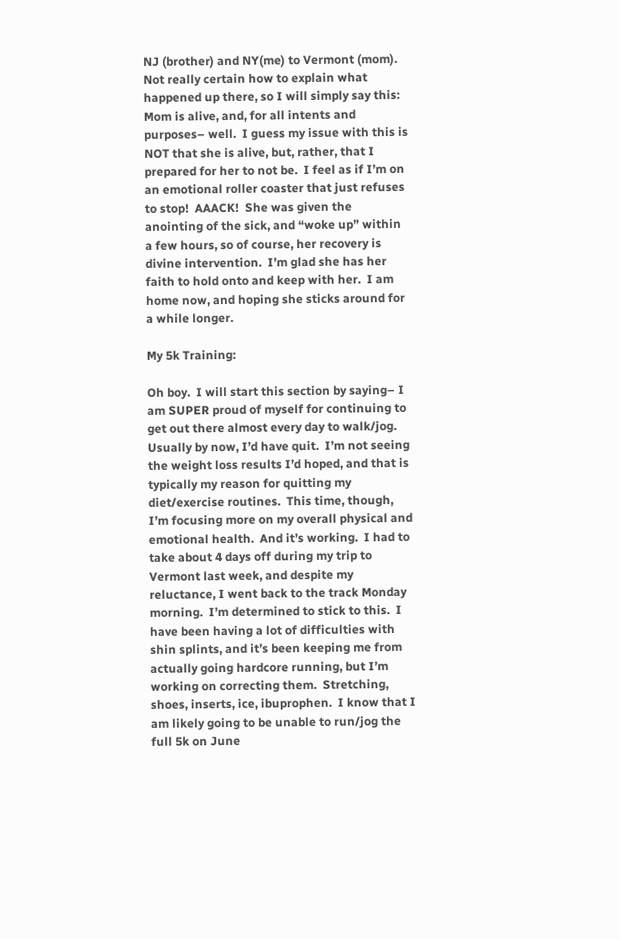NJ (brother) and NY(me) to Vermont (mom).  Not really certain how to explain what happened up there, so I will simply say this:  Mom is alive, and, for all intents and purposes– well.  I guess my issue with this is NOT that she is alive, but, rather, that I prepared for her to not be.  I feel as if I’m on an emotional roller coaster that just refuses to stop!  AAACK!  She was given the anointing of the sick, and “woke up” within a few hours, so of course, her recovery is divine intervention.  I’m glad she has her faith to hold onto and keep with her.  I am home now, and hoping she sticks around for a while longer.

My 5k Training:

Oh boy.  I will start this section by saying– I am SUPER proud of myself for continuing to get out there almost every day to walk/jog.  Usually by now, I’d have quit.  I’m not seeing the weight loss results I’d hoped, and that is typically my reason for quitting my diet/exercise routines.  This time, though, I’m focusing more on my overall physical and emotional health.  And it’s working.  I had to take about 4 days off during my trip to Vermont last week, and despite my reluctance, I went back to the track Monday morning.  I’m determined to stick to this.  I have been having a lot of difficulties with shin splints, and it’s been keeping me from actually going hardcore running, but I’m working on correcting them.  Stretching, shoes, inserts, ice, ibuprophen.  I know that I am likely going to be unable to run/jog the full 5k on June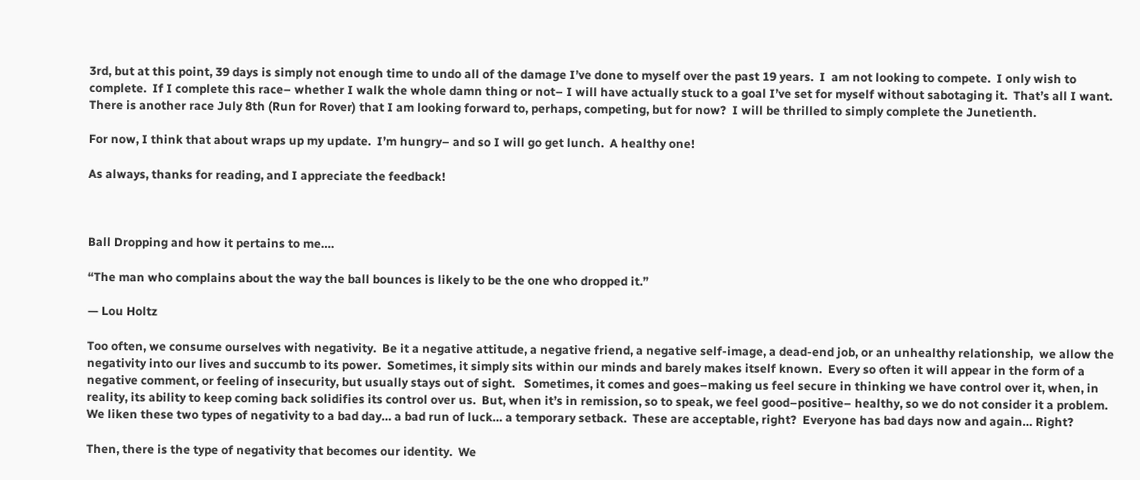3rd, but at this point, 39 days is simply not enough time to undo all of the damage I’ve done to myself over the past 19 years.  I  am not looking to compete.  I only wish to complete.  If I complete this race– whether I walk the whole damn thing or not– I will have actually stuck to a goal I’ve set for myself without sabotaging it.  That’s all I want.  There is another race July 8th (Run for Rover) that I am looking forward to, perhaps, competing, but for now?  I will be thrilled to simply complete the Junetienth.

For now, I think that about wraps up my update.  I’m hungry– and so I will go get lunch.  A healthy one!

As always, thanks for reading, and I appreciate the feedback!



Ball Dropping and how it pertains to me….

“The man who complains about the way the ball bounces is likely to be the one who dropped it.”

— Lou Holtz

Too often, we consume ourselves with negativity.  Be it a negative attitude, a negative friend, a negative self-image, a dead-end job, or an unhealthy relationship,  we allow the negativity into our lives and succumb to its power.  Sometimes, it simply sits within our minds and barely makes itself known.  Every so often it will appear in the form of a negative comment, or feeling of insecurity, but usually stays out of sight.   Sometimes, it comes and goes–making us feel secure in thinking we have control over it, when, in reality, its ability to keep coming back solidifies its control over us.  But, when it’s in remission, so to speak, we feel good–positive– healthy, so we do not consider it a problem.   We liken these two types of negativity to a bad day… a bad run of luck… a temporary setback.  These are acceptable, right?  Everyone has bad days now and again… Right?

Then, there is the type of negativity that becomes our identity.  We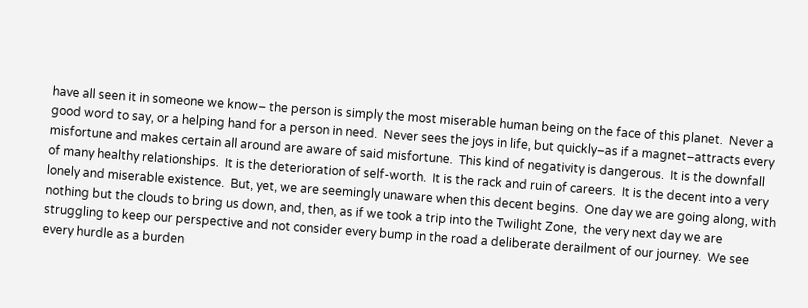have all seen it in someone we know– the person is simply the most miserable human being on the face of this planet.  Never a good word to say, or a helping hand for a person in need.  Never sees the joys in life, but quickly–as if a magnet–attracts every misfortune and makes certain all around are aware of said misfortune.  This kind of negativity is dangerous.  It is the downfall of many healthy relationships.  It is the deterioration of self-worth.  It is the rack and ruin of careers.  It is the decent into a very lonely and miserable existence.  But, yet, we are seemingly unaware when this decent begins.  One day we are going along, with nothing but the clouds to bring us down, and, then, as if we took a trip into the Twilight Zone,  the very next day we are struggling to keep our perspective and not consider every bump in the road a deliberate derailment of our journey.  We see every hurdle as a burden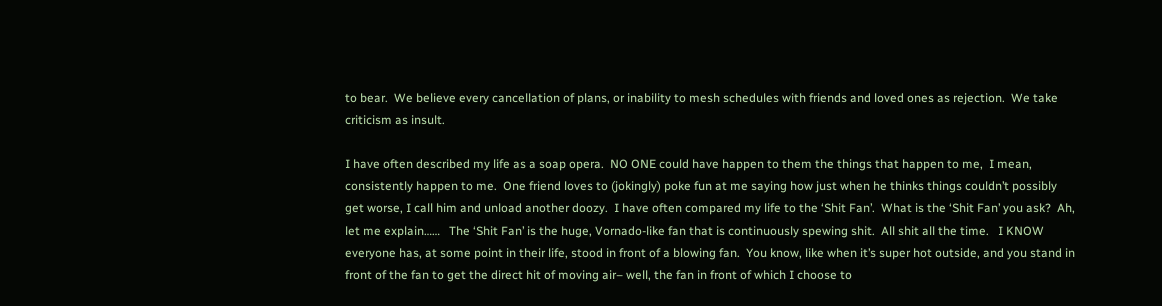to bear.  We believe every cancellation of plans, or inability to mesh schedules with friends and loved ones as rejection.  We take criticism as insult.

I have often described my life as a soap opera.  NO ONE could have happen to them the things that happen to me,  I mean, consistently happen to me.  One friend loves to (jokingly) poke fun at me saying how just when he thinks things couldn’t possibly get worse, I call him and unload another doozy.  I have often compared my life to the ‘Shit Fan’.  What is the ‘Shit Fan’ you ask?  Ah, let me explain……   The ‘Shit Fan’ is the huge, Vornado-like fan that is continuously spewing shit.  All shit all the time.   I KNOW everyone has, at some point in their life, stood in front of a blowing fan.  You know, like when it’s super hot outside, and you stand in front of the fan to get the direct hit of moving air– well, the fan in front of which I choose to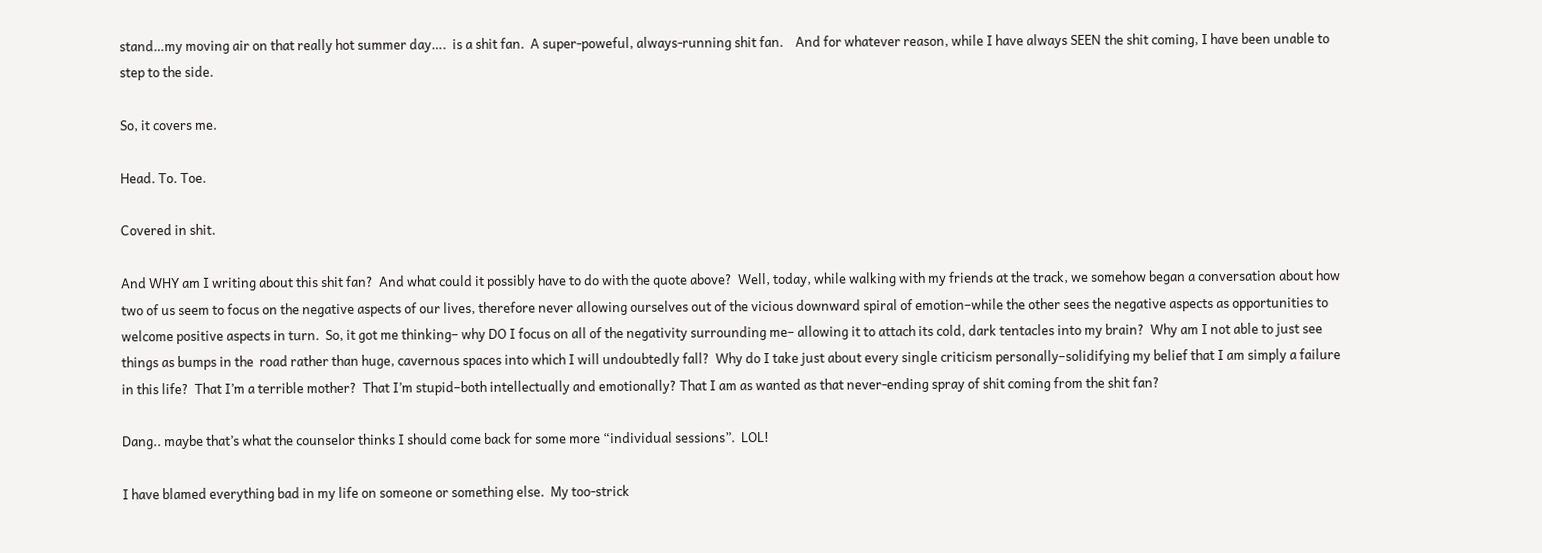stand…my moving air on that really hot summer day….  is a shit fan.  A super-poweful, always-running shit fan.    And for whatever reason, while I have always SEEN the shit coming, I have been unable to step to the side.

So, it covers me.

Head. To. Toe.

Covered in shit.

And WHY am I writing about this shit fan?  And what could it possibly have to do with the quote above?  Well, today, while walking with my friends at the track, we somehow began a conversation about how two of us seem to focus on the negative aspects of our lives, therefore never allowing ourselves out of the vicious downward spiral of emotion–while the other sees the negative aspects as opportunities to welcome positive aspects in turn.  So, it got me thinking– why DO I focus on all of the negativity surrounding me– allowing it to attach its cold, dark tentacles into my brain?  Why am I not able to just see things as bumps in the  road rather than huge, cavernous spaces into which I will undoubtedly fall?  Why do I take just about every single criticism personally–solidifying my belief that I am simply a failure in this life?  That I’m a terrible mother?  That I’m stupid–both intellectually and emotionally? That I am as wanted as that never-ending spray of shit coming from the shit fan?

Dang.. maybe that’s what the counselor thinks I should come back for some more “individual sessions”.  LOL!

I have blamed everything bad in my life on someone or something else.  My too-strick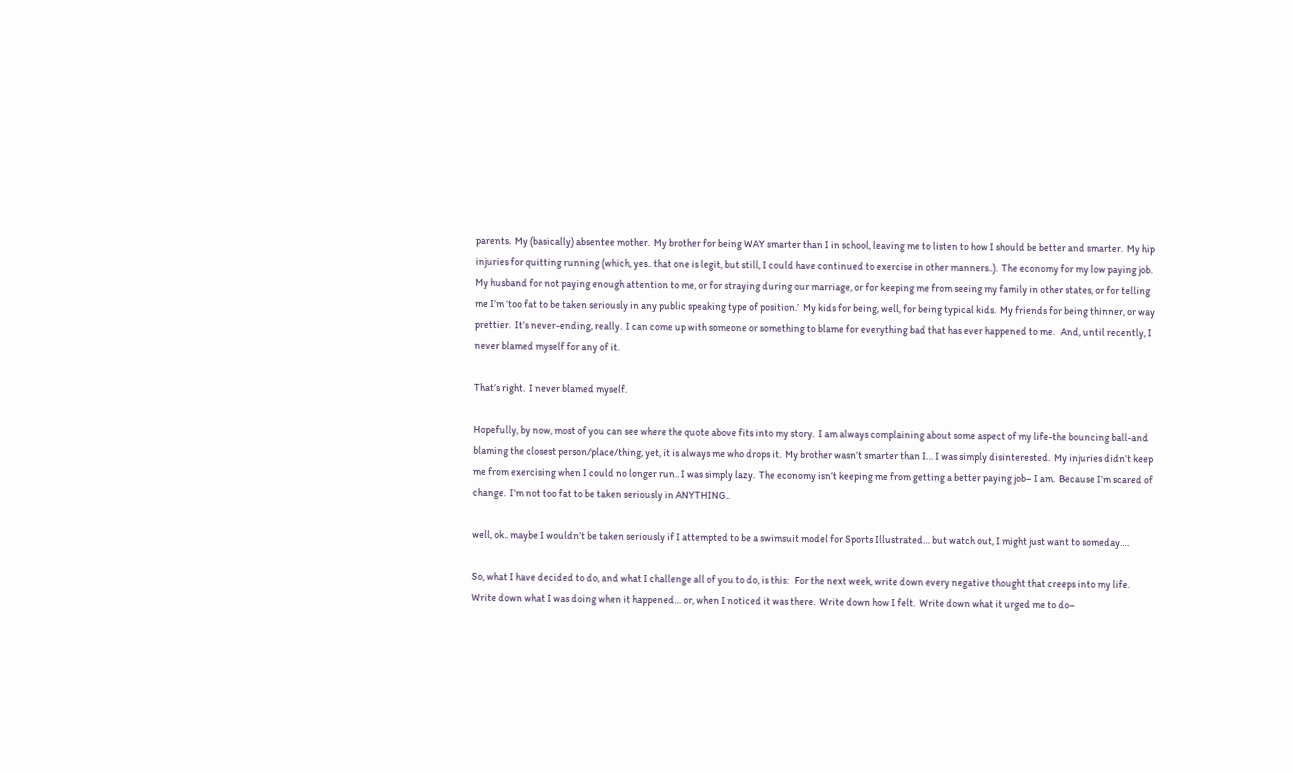parents.  My (basically) absentee mother.  My brother for being WAY smarter than I in school, leaving me to listen to how I should be better and smarter.  My hip injuries for quitting running (which, yes.. that one is legit, but still, I could have continued to exercise in other manners..).  The economy for my low paying job.  My husband for not paying enough attention to me, or for straying during our marriage, or for keeping me from seeing my family in other states, or for telling me I’m ‘too fat to be taken seriously in any public speaking type of position.’  My kids for being, well, for being typical kids.  My friends for being thinner, or way prettier.  It’s never-ending, really.  I can come up with someone or something to blame for everything bad that has ever happened to me.   And, until recently, I never blamed myself for any of it.

That’s right.  I never blamed myself.

Hopefully, by now, most of you can see where the quote above fits into my story.  I am always complaining about some aspect of my life-the bouncing ball-and blaming the closest person/place/thing, yet, it is always me who drops it.  My brother wasn’t smarter than I… I was simply disinterested.  My injuries didn’t keep me from exercising when I could no longer run.. I was simply lazy.  The economy isn’t keeping me from getting a better paying job– I am.  Because I’m scared of change.  I’m not too fat to be taken seriously in ANYTHING..

well, ok.. maybe I wouldn’t be taken seriously if I attempted to be a swimsuit model for Sports Illustrated… but watch out, I might just want to someday….

So, what I have decided to do, and what I challenge all of you to do, is this:   For the next week, write down every negative thought that creeps into my life.  Write down what I was doing when it happened… or, when I noticed it was there.  Write down how I felt.  Write down what it urged me to do–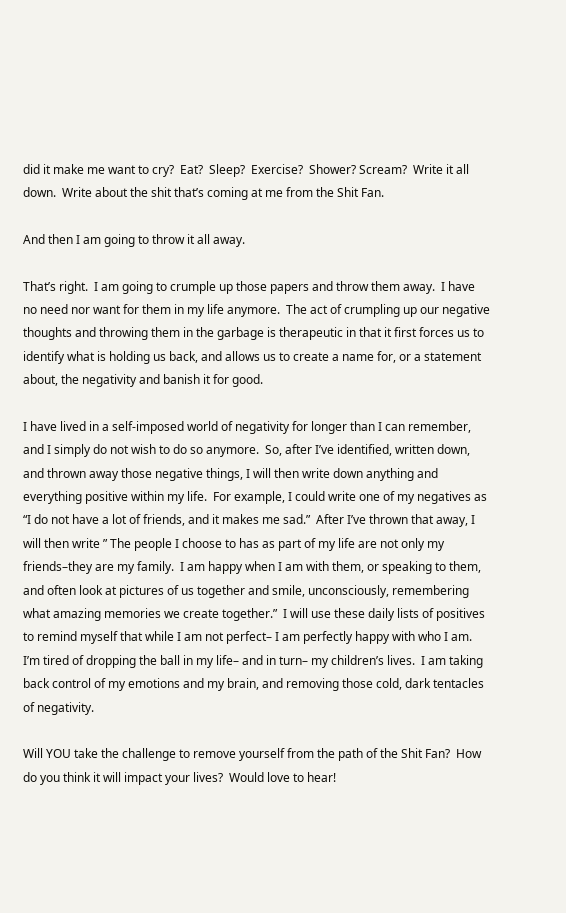did it make me want to cry?  Eat?  Sleep?  Exercise?  Shower? Scream?  Write it all down.  Write about the shit that’s coming at me from the Shit Fan.

And then I am going to throw it all away.

That’s right.  I am going to crumple up those papers and throw them away.  I have no need nor want for them in my life anymore.  The act of crumpling up our negative thoughts and throwing them in the garbage is therapeutic in that it first forces us to identify what is holding us back, and allows us to create a name for, or a statement about, the negativity and banish it for good.

I have lived in a self-imposed world of negativity for longer than I can remember, and I simply do not wish to do so anymore.  So, after I’ve identified, written down, and thrown away those negative things, I will then write down anything and everything positive within my life.  For example, I could write one of my negatives as “I do not have a lot of friends, and it makes me sad.”  After I’ve thrown that away, I will then write ” The people I choose to has as part of my life are not only my friends–they are my family.  I am happy when I am with them, or speaking to them, and often look at pictures of us together and smile, unconsciously, remembering what amazing memories we create together.”  I will use these daily lists of positives to remind myself that while I am not perfect– I am perfectly happy with who I am.  I’m tired of dropping the ball in my life– and in turn– my children’s lives.  I am taking back control of my emotions and my brain, and removing those cold, dark tentacles of negativity.

Will YOU take the challenge to remove yourself from the path of the Shit Fan?  How do you think it will impact your lives?  Would love to hear!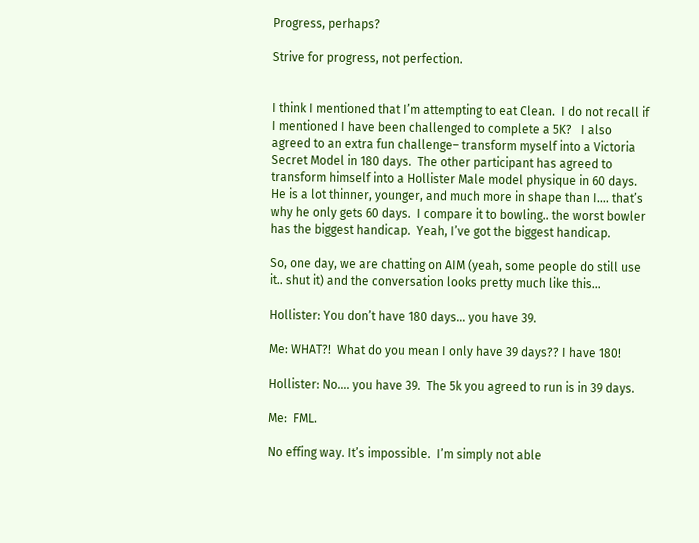Progress, perhaps?

Strive for progress, not perfection.


I think I mentioned that I’m attempting to eat Clean.  I do not recall if I mentioned I have been challenged to complete a 5K?   I also agreed to an extra fun challenge– transform myself into a Victoria Secret Model in 180 days.  The other participant has agreed to transform himself into a Hollister Male model physique in 60 days.  He is a lot thinner, younger, and much more in shape than I…. that’s why he only gets 60 days.  I compare it to bowling.. the worst bowler has the biggest handicap.  Yeah, I’ve got the biggest handicap.

So, one day, we are chatting on AIM (yeah, some people do still use it.. shut it) and the conversation looks pretty much like this…

Hollister: You don’t have 180 days… you have 39.

Me: WHAT?!  What do you mean I only have 39 days?? I have 180!

Hollister: No…. you have 39.  The 5k you agreed to run is in 39 days.

Me:  FML.

No effing way. It’s impossible.  I’m simply not able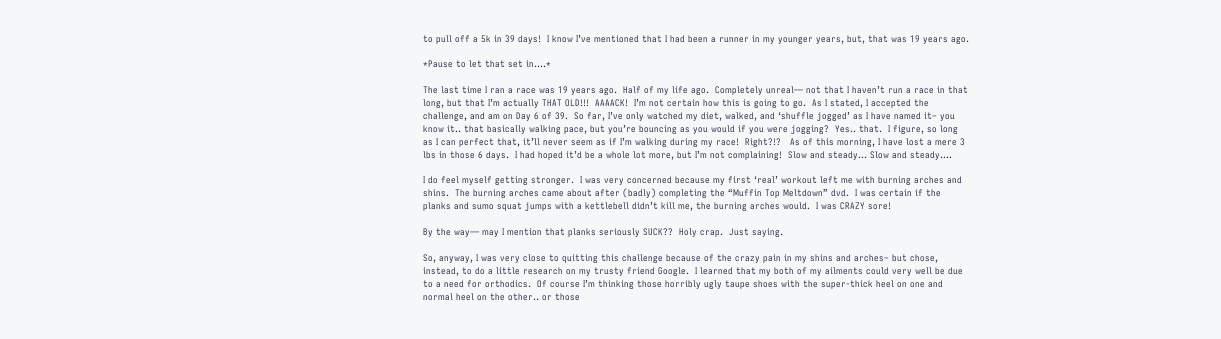to pull off a 5k in 39 days!  I know I’ve mentioned that I had been a runner in my younger years, but, that was 19 years ago.

*Pause to let that set in….*

The last time I ran a race was 19 years ago.  Half of my life ago.  Completely unreal— not that I haven’t run a race in that long, but that I’m actually THAT OLD!!!  AAAACK!  I’m not certain how this is going to go.  As I stated, I accepted the challenge, and am on Day 6 of 39.  So far, I’ve only watched my diet, walked, and ‘shuffle jogged’ as I have named it– you know it.. that basically walking pace, but you’re bouncing as you would if you were jogging?  Yes.. that.  I figure, so long as I can perfect that, it’ll never seem as if I’m walking during my race!  Right?!?   As of this morning, I have lost a mere 3 lbs in those 6 days.  I had hoped it’d be a whole lot more, but I’m not complaining!  Slow and steady… Slow and steady….

I do feel myself getting stronger.  I was very concerned because my first ‘real’ workout left me with burning arches and shins.  The burning arches came about after (badly) completing the “Muffin Top Meltdown” dvd.  I was certain if the planks and sumo squat jumps with a kettlebell didn’t kill me, the burning arches would.  I was CRAZY sore!

By the way— may I mention that planks seriously SUCK??  Holy crap.  Just saying.

So, anyway, I was very close to quitting this challenge because of the crazy pain in my shins and arches– but chose, instead, to do a little research on my trusty friend Google.  I learned that my both of my ailments could very well be due to a need for orthodics.  Of course I’m thinking those horribly ugly taupe shoes with the super-thick heel on one and normal heel on the other.. or those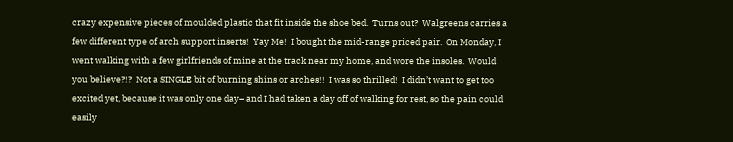crazy expensive pieces of moulded plastic that fit inside the shoe bed.  Turns out?  Walgreens carries a few different type of arch support inserts!  Yay Me!  I bought the mid-range priced pair.  On Monday, I went walking with a few girlfriends of mine at the track near my home, and wore the insoles.  Would you believe?!?  Not a SINGLE bit of burning shins or arches!!  I was so thrilled!  I didn’t want to get too excited yet, because it was only one day– and I had taken a day off of walking for rest, so the pain could easily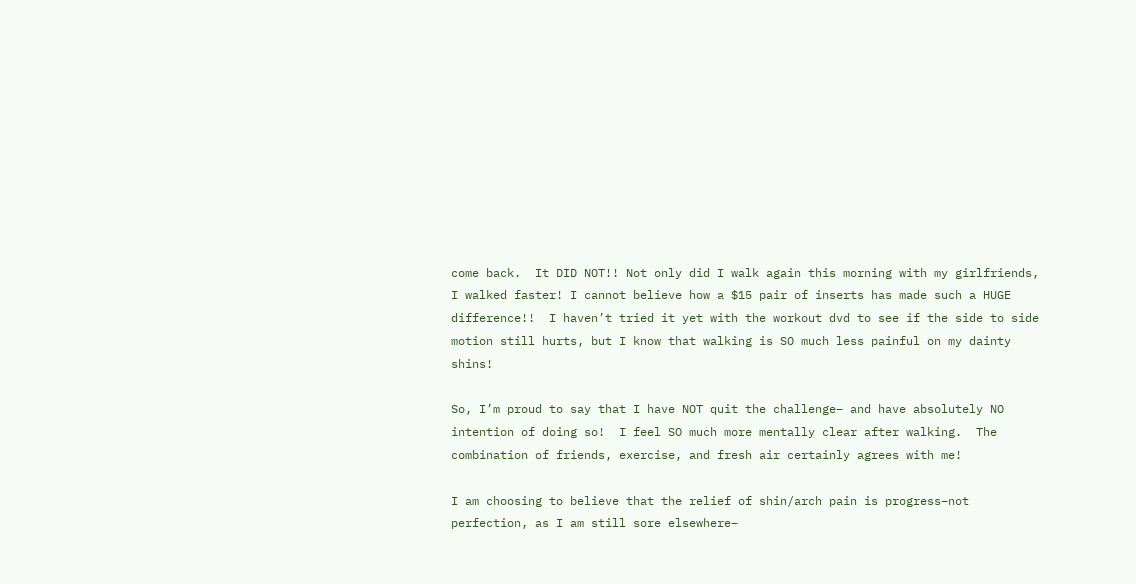come back.  It DID NOT!! Not only did I walk again this morning with my girlfriends, I walked faster! I cannot believe how a $15 pair of inserts has made such a HUGE difference!!  I haven’t tried it yet with the workout dvd to see if the side to side motion still hurts, but I know that walking is SO much less painful on my dainty shins!

So, I’m proud to say that I have NOT quit the challenge– and have absolutely NO intention of doing so!  I feel SO much more mentally clear after walking.  The combination of friends, exercise, and fresh air certainly agrees with me!

I am choosing to believe that the relief of shin/arch pain is progress–not perfection, as I am still sore elsewhere–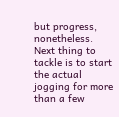but progress, nonetheless.  Next thing to tackle is to start the actual jogging for more than a few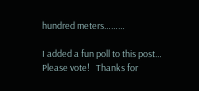hundred meters………

I added a fun poll to this post… Please vote!   Thanks for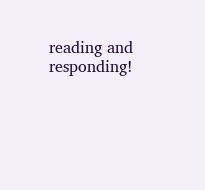reading and responding!